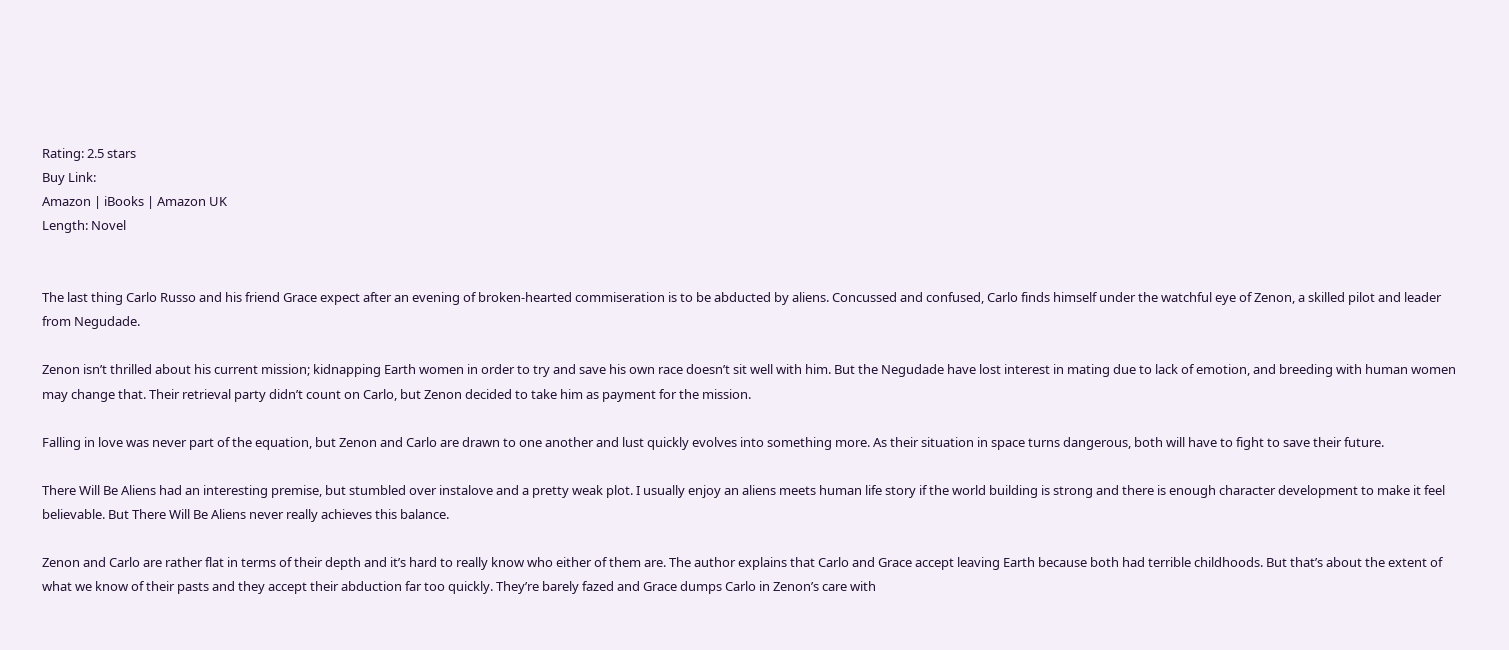Rating: 2.5 stars
Buy Link:
Amazon | iBooks | Amazon UK
Length: Novel


The last thing Carlo Russo and his friend Grace expect after an evening of broken-hearted commiseration is to be abducted by aliens. Concussed and confused, Carlo finds himself under the watchful eye of Zenon, a skilled pilot and leader from Negudade.

Zenon isn’t thrilled about his current mission; kidnapping Earth women in order to try and save his own race doesn’t sit well with him. But the Negudade have lost interest in mating due to lack of emotion, and breeding with human women may change that. Their retrieval party didn’t count on Carlo, but Zenon decided to take him as payment for the mission.

Falling in love was never part of the equation, but Zenon and Carlo are drawn to one another and lust quickly evolves into something more. As their situation in space turns dangerous, both will have to fight to save their future.

There Will Be Aliens had an interesting premise, but stumbled over instalove and a pretty weak plot. I usually enjoy an aliens meets human life story if the world building is strong and there is enough character development to make it feel believable. But There Will Be Aliens never really achieves this balance.

Zenon and Carlo are rather flat in terms of their depth and it’s hard to really know who either of them are. The author explains that Carlo and Grace accept leaving Earth because both had terrible childhoods. But that’s about the extent of what we know of their pasts and they accept their abduction far too quickly. They’re barely fazed and Grace dumps Carlo in Zenon’s care with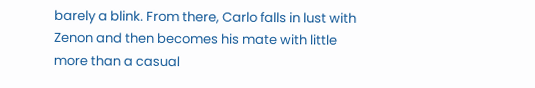barely a blink. From there, Carlo falls in lust with Zenon and then becomes his mate with little more than a casual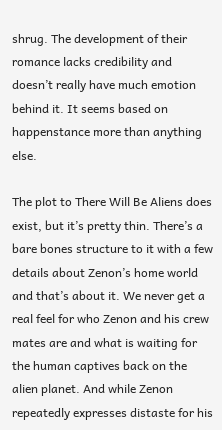shrug. The development of their romance lacks credibility and doesn’t really have much emotion behind it. It seems based on happenstance more than anything else.

The plot to There Will Be Aliens does exist, but it’s pretty thin. There’s a bare bones structure to it with a few details about Zenon’s home world and that’s about it. We never get a real feel for who Zenon and his crew mates are and what is waiting for the human captives back on the alien planet. And while Zenon repeatedly expresses distaste for his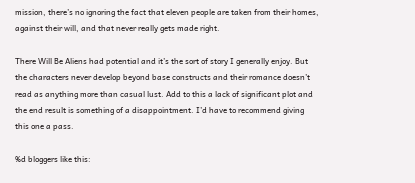mission, there’s no ignoring the fact that eleven people are taken from their homes, against their will, and that never really gets made right.

There Will Be Aliens had potential and it’s the sort of story I generally enjoy. But the characters never develop beyond base constructs and their romance doesn’t read as anything more than casual lust. Add to this a lack of significant plot and the end result is something of a disappointment. I’d have to recommend giving this one a pass.

%d bloggers like this: